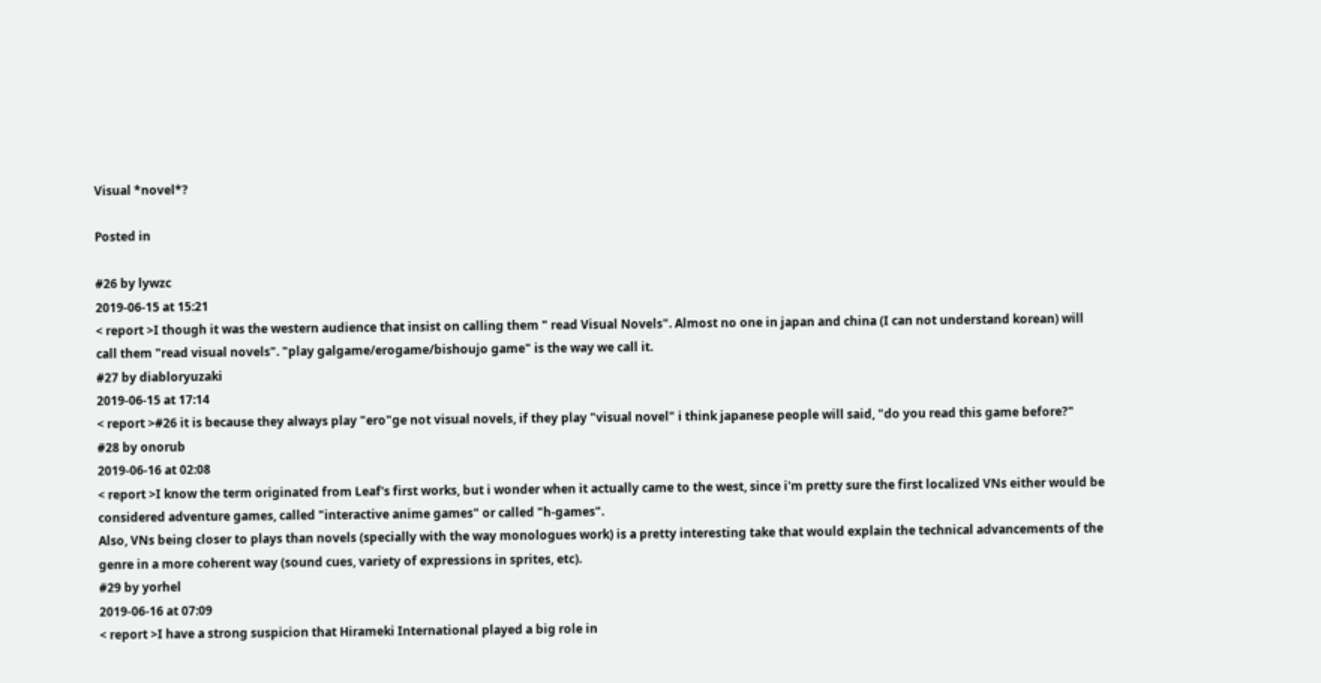Visual *novel*?

Posted in

#26 by lywzc
2019-06-15 at 15:21
< report >I though it was the western audience that insist on calling them " read Visual Novels". Almost no one in japan and china (I can not understand korean) will call them "read visual novels". "play galgame/erogame/bishoujo game" is the way we call it.
#27 by diabloryuzaki
2019-06-15 at 17:14
< report >#26 it is because they always play "ero"ge not visual novels, if they play "visual novel" i think japanese people will said, "do you read this game before?"
#28 by onorub
2019-06-16 at 02:08
< report >I know the term originated from Leaf's first works, but i wonder when it actually came to the west, since i'm pretty sure the first localized VNs either would be considered adventure games, called "interactive anime games" or called "h-games".
Also, VNs being closer to plays than novels (specially with the way monologues work) is a pretty interesting take that would explain the technical advancements of the genre in a more coherent way (sound cues, variety of expressions in sprites, etc).
#29 by yorhel
2019-06-16 at 07:09
< report >I have a strong suspicion that Hirameki International played a big role in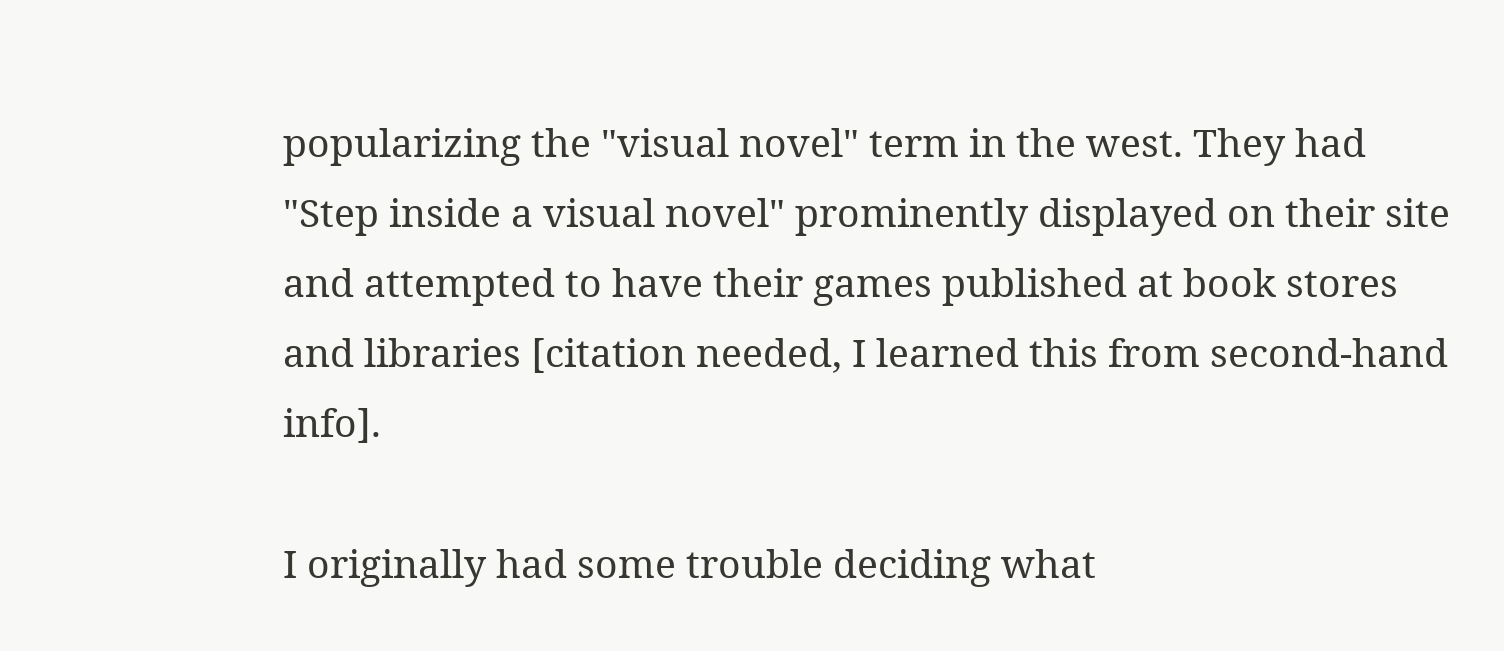popularizing the "visual novel" term in the west. They had "Step inside a visual novel" prominently displayed on their site and attempted to have their games published at book stores and libraries [citation needed, I learned this from second-hand info].

I originally had some trouble deciding what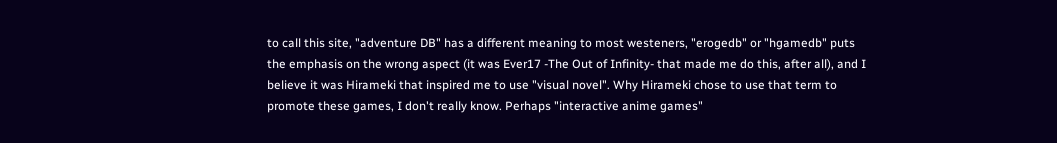to call this site, "adventure DB" has a different meaning to most westeners, "erogedb" or "hgamedb" puts the emphasis on the wrong aspect (it was Ever17 -The Out of Infinity- that made me do this, after all), and I believe it was Hirameki that inspired me to use "visual novel". Why Hirameki chose to use that term to promote these games, I don't really know. Perhaps "interactive anime games"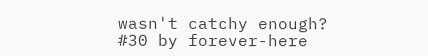wasn't catchy enough?
#30 by forever-here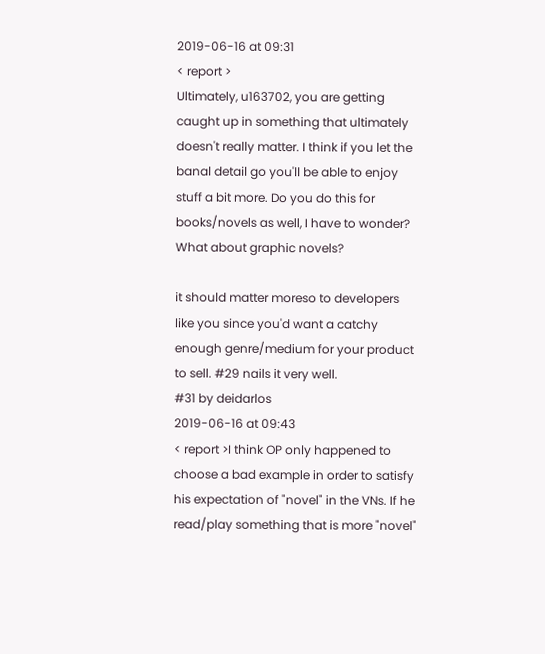2019-06-16 at 09:31
< report >
Ultimately, u163702, you are getting caught up in something that ultimately doesn't really matter. I think if you let the banal detail go you'll be able to enjoy stuff a bit more. Do you do this for books/novels as well, I have to wonder? What about graphic novels?

it should matter moreso to developers like you since you'd want a catchy enough genre/medium for your product to sell. #29 nails it very well.
#31 by deidarlos
2019-06-16 at 09:43
< report >I think OP only happened to choose a bad example in order to satisfy his expectation of "novel" in the VNs. If he read/play something that is more "novel"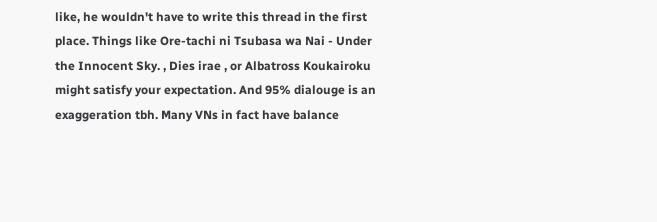like, he wouldn't have to write this thread in the first place. Things like Ore-tachi ni Tsubasa wa Nai - Under the Innocent Sky. , Dies irae , or Albatross Koukairoku might satisfy your expectation. And 95% dialouge is an exaggeration tbh. Many VNs in fact have balance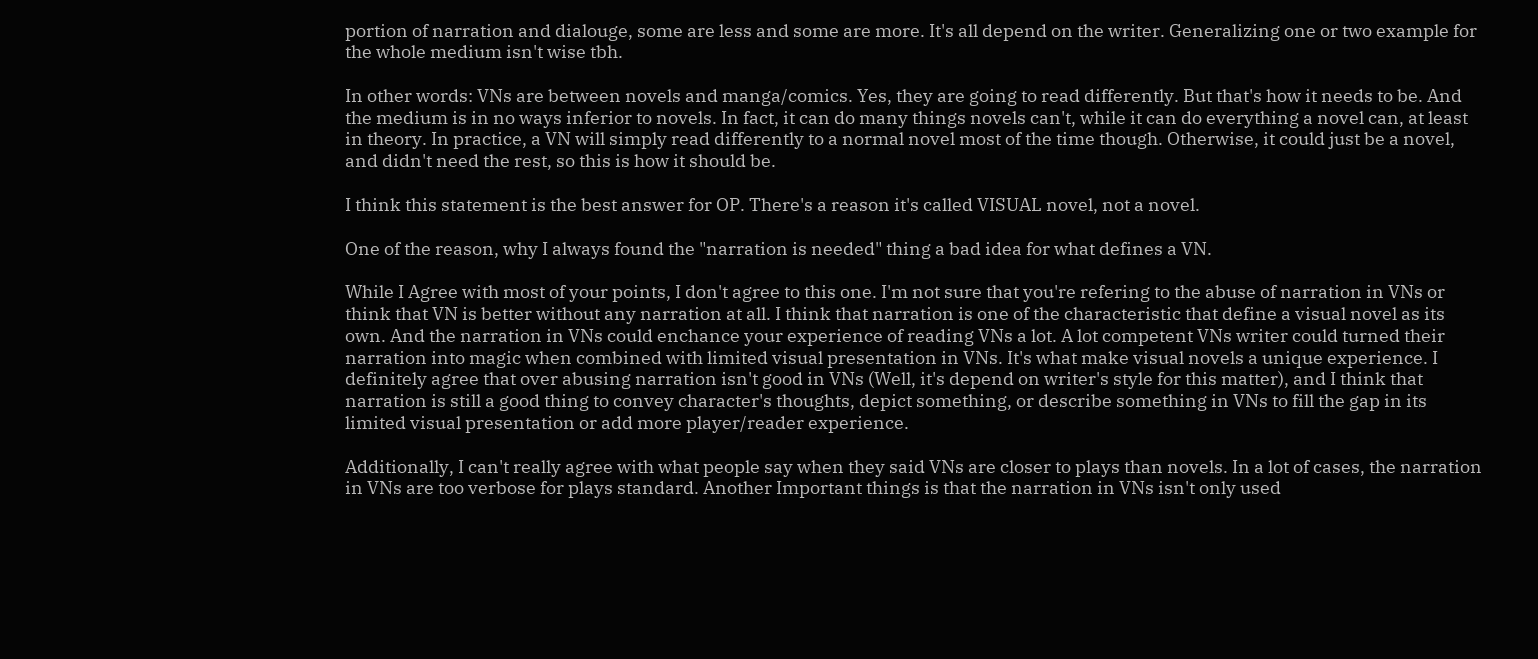portion of narration and dialouge, some are less and some are more. It's all depend on the writer. Generalizing one or two example for the whole medium isn't wise tbh.

In other words: VNs are between novels and manga/comics. Yes, they are going to read differently. But that's how it needs to be. And the medium is in no ways inferior to novels. In fact, it can do many things novels can't, while it can do everything a novel can, at least in theory. In practice, a VN will simply read differently to a normal novel most of the time though. Otherwise, it could just be a novel, and didn't need the rest, so this is how it should be.

I think this statement is the best answer for OP. There's a reason it's called VISUAL novel, not a novel.

One of the reason, why I always found the "narration is needed" thing a bad idea for what defines a VN.

While I Agree with most of your points, I don't agree to this one. I'm not sure that you're refering to the abuse of narration in VNs or think that VN is better without any narration at all. I think that narration is one of the characteristic that define a visual novel as its own. And the narration in VNs could enchance your experience of reading VNs a lot. A lot competent VNs writer could turned their narration into magic when combined with limited visual presentation in VNs. It's what make visual novels a unique experience. I definitely agree that over abusing narration isn't good in VNs (Well, it's depend on writer's style for this matter), and I think that narration is still a good thing to convey character's thoughts, depict something, or describe something in VNs to fill the gap in its limited visual presentation or add more player/reader experience.

Additionally, I can't really agree with what people say when they said VNs are closer to plays than novels. In a lot of cases, the narration in VNs are too verbose for plays standard. Another Important things is that the narration in VNs isn't only used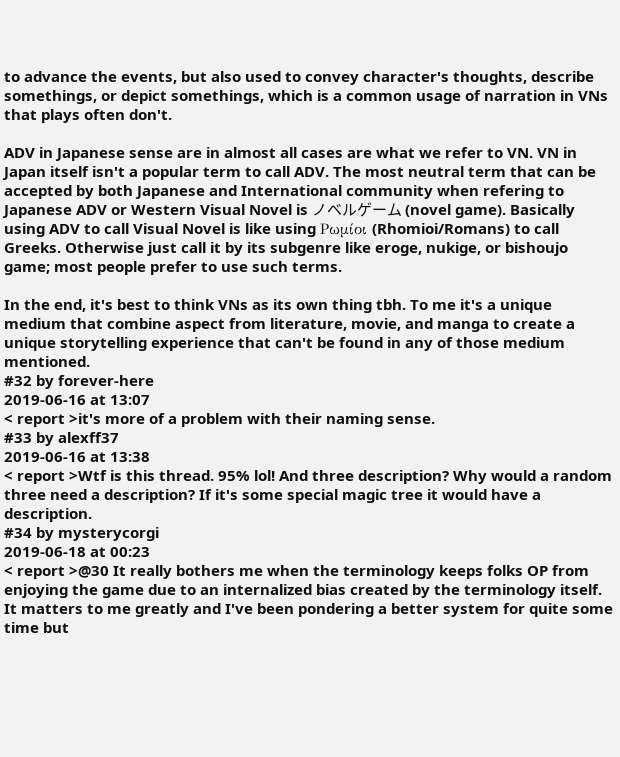to advance the events, but also used to convey character's thoughts, describe somethings, or depict somethings, which is a common usage of narration in VNs that plays often don't.

ADV in Japanese sense are in almost all cases are what we refer to VN. VN in Japan itself isn't a popular term to call ADV. The most neutral term that can be accepted by both Japanese and International community when refering to Japanese ADV or Western Visual Novel is ノベルゲーム (novel game). Basically using ADV to call Visual Novel is like using Ρωμίοι (Rhomioi/Romans) to call Greeks. Otherwise just call it by its subgenre like eroge, nukige, or bishoujo game; most people prefer to use such terms.

In the end, it's best to think VNs as its own thing tbh. To me it's a unique medium that combine aspect from literature, movie, and manga to create a unique storytelling experience that can't be found in any of those medium mentioned.
#32 by forever-here
2019-06-16 at 13:07
< report >it's more of a problem with their naming sense.
#33 by alexff37
2019-06-16 at 13:38
< report >Wtf is this thread. 95% lol! And three description? Why would a random three need a description? If it's some special magic tree it would have a description.
#34 by mysterycorgi
2019-06-18 at 00:23
< report >@30 It really bothers me when the terminology keeps folks OP from enjoying the game due to an internalized bias created by the terminology itself. It matters to me greatly and I've been pondering a better system for quite some time but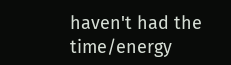haven't had the time/energy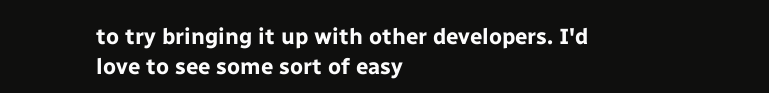to try bringing it up with other developers. I'd love to see some sort of easy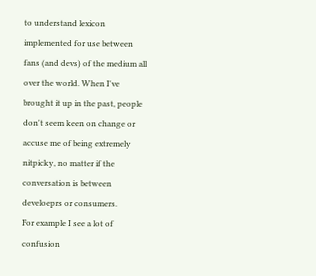to understand lexicon implemented for use between fans (and devs) of the medium all over the world. When I've brought it up in the past, people don't seem keen on change or accuse me of being extremely nitpicky, no matter if the conversation is between develoeprs or consumers.
For example I see a lot of confusion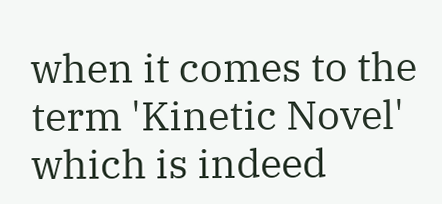when it comes to the term 'Kinetic Novel' which is indeed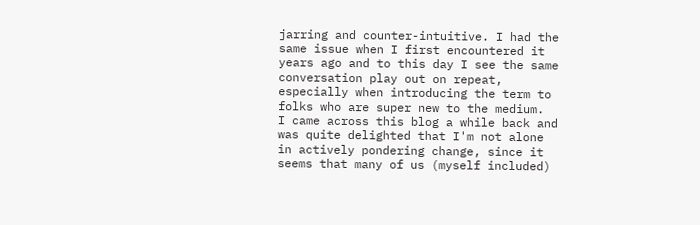jarring and counter-intuitive. I had the same issue when I first encountered it years ago and to this day I see the same conversation play out on repeat, especially when introducing the term to folks who are super new to the medium.
I came across this blog a while back and was quite delighted that I'm not alone in actively pondering change, since it seems that many of us (myself included)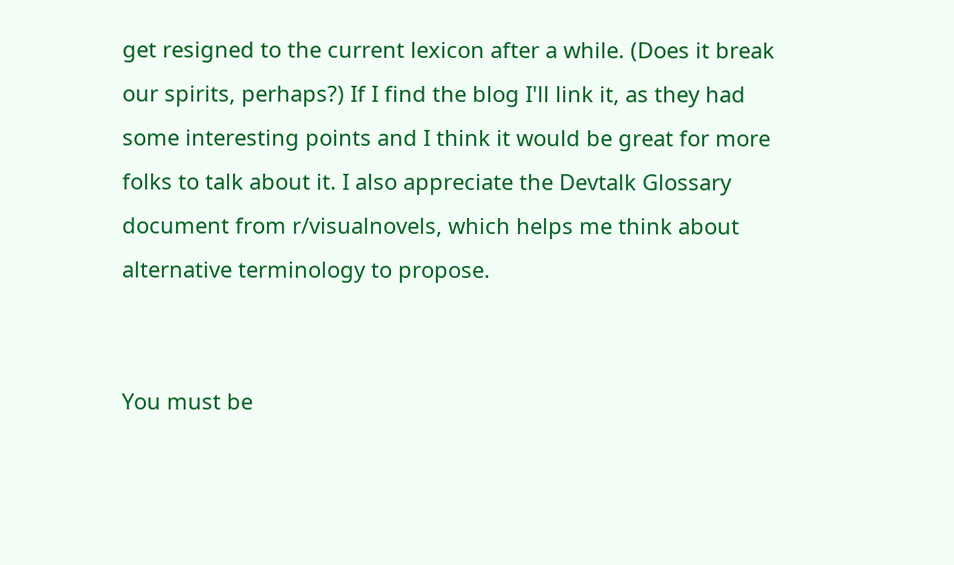get resigned to the current lexicon after a while. (Does it break our spirits, perhaps?) If I find the blog I'll link it, as they had some interesting points and I think it would be great for more folks to talk about it. I also appreciate the Devtalk Glossary document from r/visualnovels, which helps me think about alternative terminology to propose.


You must be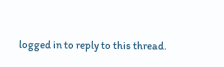logged in to reply to this thread.